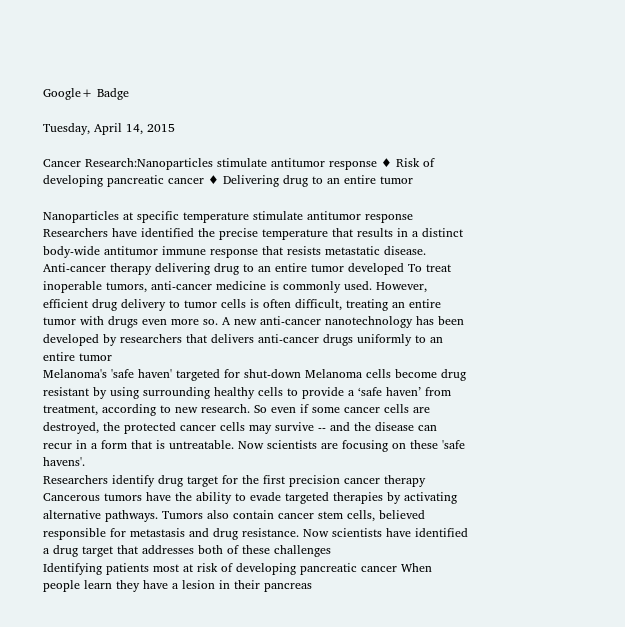Google+ Badge

Tuesday, April 14, 2015

Cancer Research:Nanoparticles stimulate antitumor response ♦ Risk of developing pancreatic cancer ♦ Delivering drug to an entire tumor

Nanoparticles at specific temperature stimulate antitumor response Researchers have identified the precise temperature that results in a distinct body-wide antitumor immune response that resists metastatic disease.
Anti-cancer therapy delivering drug to an entire tumor developed To treat inoperable tumors, anti-cancer medicine is commonly used. However, efficient drug delivery to tumor cells is often difficult, treating an entire tumor with drugs even more so. A new anti-cancer nanotechnology has been developed by researchers that delivers anti-cancer drugs uniformly to an entire tumor
Melanoma's 'safe haven' targeted for shut-down Melanoma cells become drug resistant by using surrounding healthy cells to provide a ‘safe haven’ from treatment, according to new research. So even if some cancer cells are destroyed, the protected cancer cells may survive -- and the disease can recur in a form that is untreatable. Now scientists are focusing on these 'safe havens'.
Researchers identify drug target for the first precision cancer therapy Cancerous tumors have the ability to evade targeted therapies by activating alternative pathways. Tumors also contain cancer stem cells, believed responsible for metastasis and drug resistance. Now scientists have identified a drug target that addresses both of these challenges
Identifying patients most at risk of developing pancreatic cancer When people learn they have a lesion in their pancreas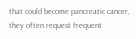that could become pancreatic cancer, they often request frequent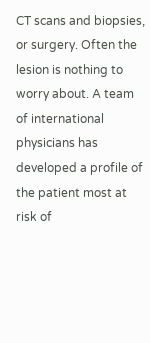CT scans and biopsies, or surgery. Often the lesion is nothing to worry about. A team of international physicians has developed a profile of the patient most at risk of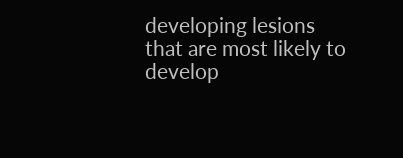developing lesions that are most likely to develop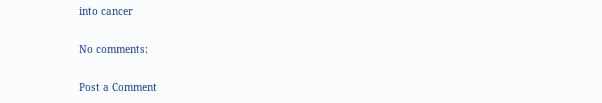into cancer

No comments:

Post a Comment